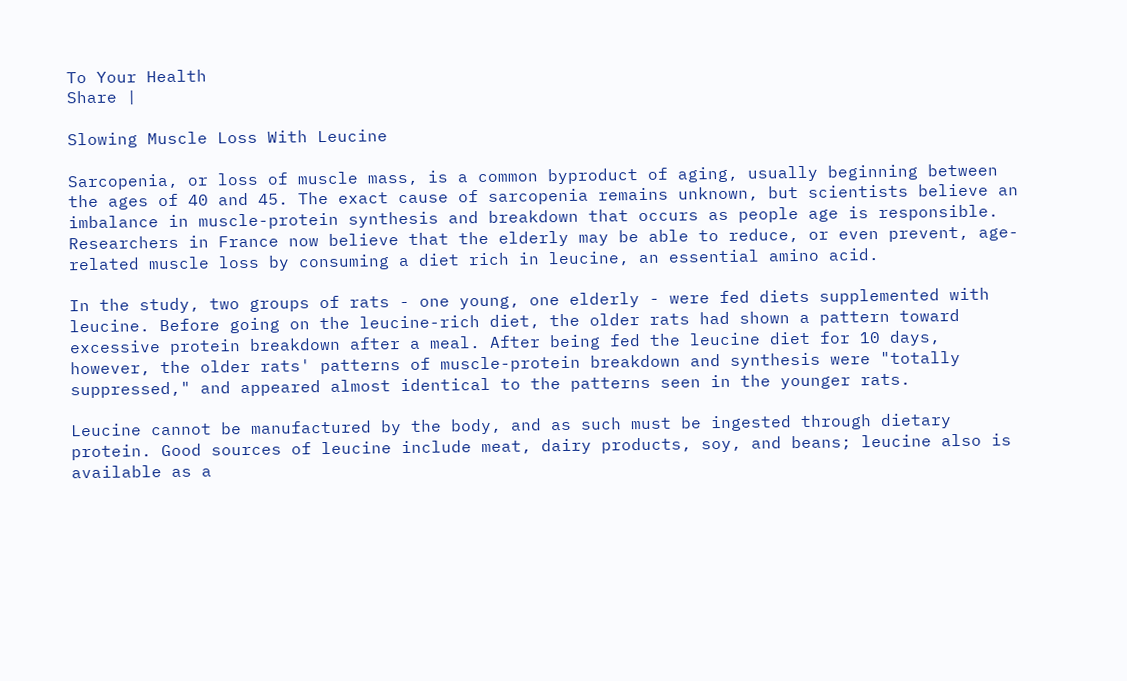To Your Health
Share |

Slowing Muscle Loss With Leucine

Sarcopenia, or loss of muscle mass, is a common byproduct of aging, usually beginning between the ages of 40 and 45. The exact cause of sarcopenia remains unknown, but scientists believe an imbalance in muscle-protein synthesis and breakdown that occurs as people age is responsible. Researchers in France now believe that the elderly may be able to reduce, or even prevent, age-related muscle loss by consuming a diet rich in leucine, an essential amino acid.

In the study, two groups of rats - one young, one elderly - were fed diets supplemented with leucine. Before going on the leucine-rich diet, the older rats had shown a pattern toward excessive protein breakdown after a meal. After being fed the leucine diet for 10 days, however, the older rats' patterns of muscle-protein breakdown and synthesis were "totally suppressed," and appeared almost identical to the patterns seen in the younger rats.

Leucine cannot be manufactured by the body, and as such must be ingested through dietary protein. Good sources of leucine include meat, dairy products, soy, and beans; leucine also is available as a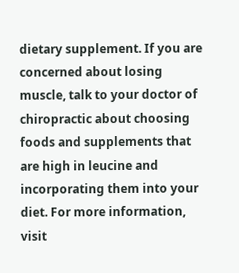dietary supplement. If you are concerned about losing muscle, talk to your doctor of chiropractic about choosing foods and supplements that are high in leucine and incorporating them into your diet. For more information, visit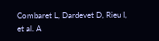Combaret L, Dardevet D, Rieu I, et al. A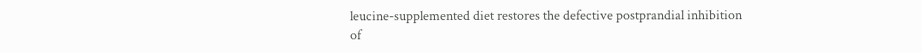leucine-supplemented diet restores the defective postprandial inhibition of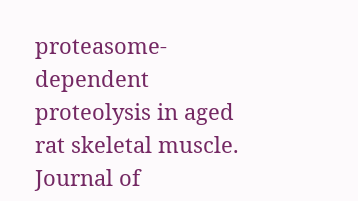proteasome-dependent proteolysis in aged rat skeletal muscle. Journal of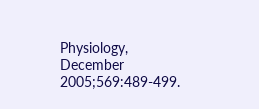Physiology, December 2005;569:489-499.